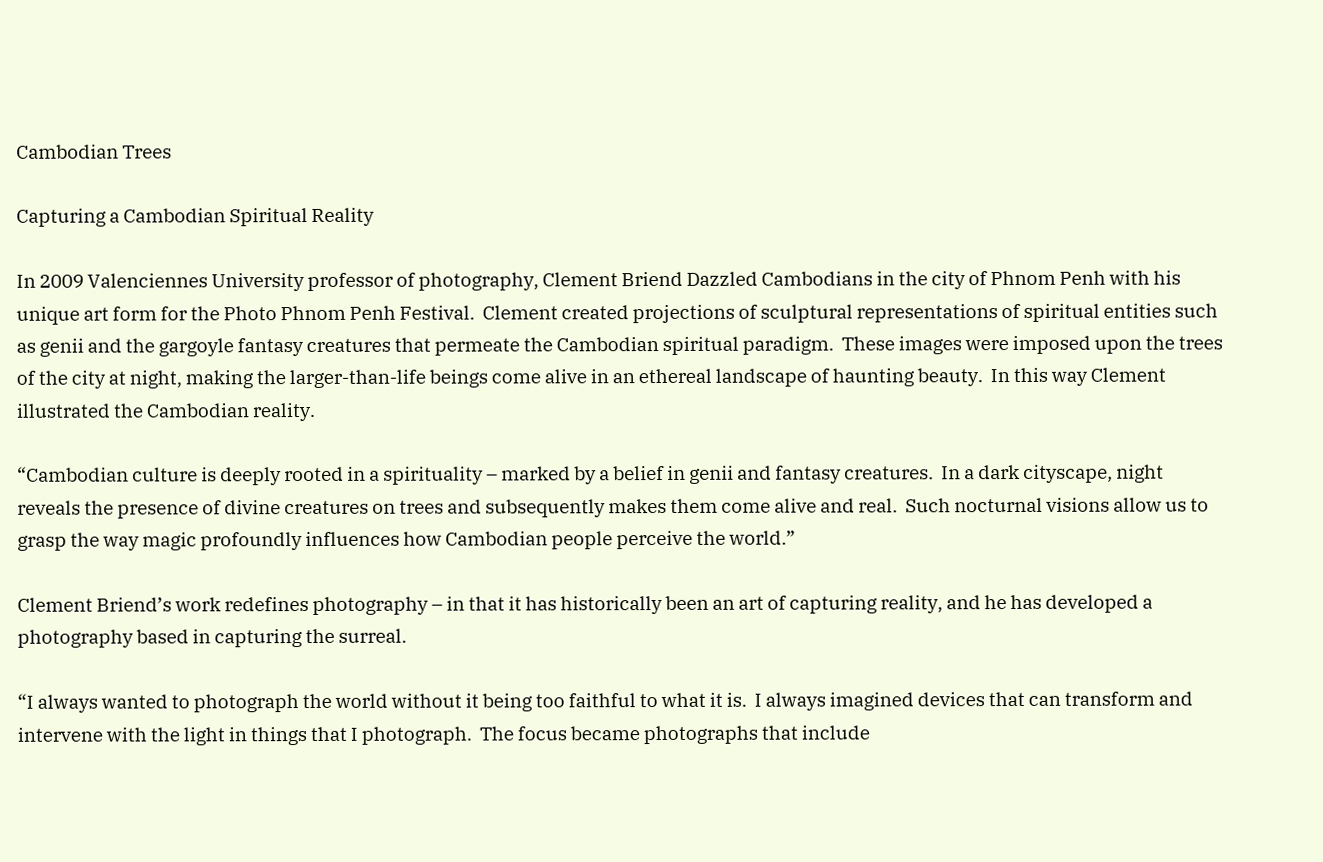Cambodian Trees

Capturing a Cambodian Spiritual Reality

In 2009 Valenciennes University professor of photography, Clement Briend Dazzled Cambodians in the city of Phnom Penh with his unique art form for the Photo Phnom Penh Festival.  Clement created projections of sculptural representations of spiritual entities such as genii and the gargoyle fantasy creatures that permeate the Cambodian spiritual paradigm.  These images were imposed upon the trees of the city at night, making the larger-than-life beings come alive in an ethereal landscape of haunting beauty.  In this way Clement illustrated the Cambodian reality.

“Cambodian culture is deeply rooted in a spirituality – marked by a belief in genii and fantasy creatures.  In a dark cityscape, night reveals the presence of divine creatures on trees and subsequently makes them come alive and real.  Such nocturnal visions allow us to grasp the way magic profoundly influences how Cambodian people perceive the world.”

Clement Briend’s work redefines photography – in that it has historically been an art of capturing reality, and he has developed a photography based in capturing the surreal.

“I always wanted to photograph the world without it being too faithful to what it is.  I always imagined devices that can transform and intervene with the light in things that I photograph.  The focus became photographs that include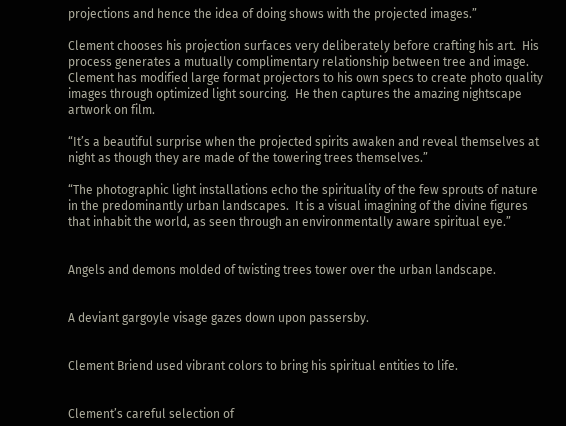projections and hence the idea of doing shows with the projected images.”

Clement chooses his projection surfaces very deliberately before crafting his art.  His process generates a mutually complimentary relationship between tree and image.  Clement has modified large format projectors to his own specs to create photo quality images through optimized light sourcing.  He then captures the amazing nightscape artwork on film.

“It’s a beautiful surprise when the projected spirits awaken and reveal themselves at night as though they are made of the towering trees themselves.”

“The photographic light installations echo the spirituality of the few sprouts of nature in the predominantly urban landscapes.  It is a visual imagining of the divine figures that inhabit the world, as seen through an environmentally aware spiritual eye.”


Angels and demons molded of twisting trees tower over the urban landscape.


A deviant gargoyle visage gazes down upon passersby.


Clement Briend used vibrant colors to bring his spiritual entities to life.


Clement’s careful selection of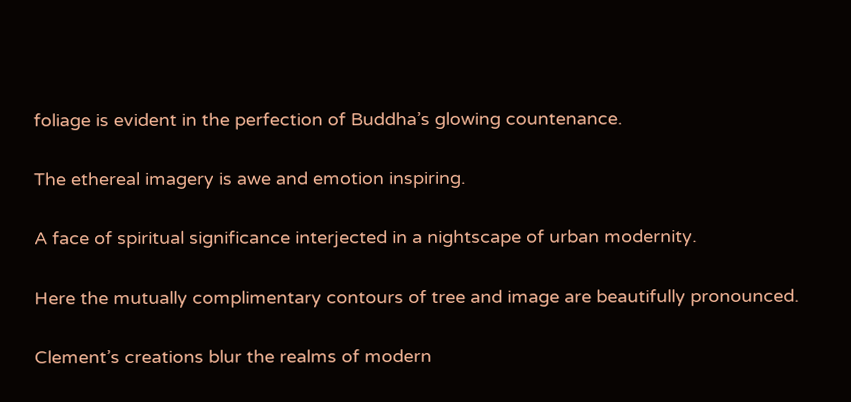foliage is evident in the perfection of Buddha’s glowing countenance.


The ethereal imagery is awe and emotion inspiring.


A face of spiritual significance interjected in a nightscape of urban modernity.


Here the mutually complimentary contours of tree and image are beautifully pronounced.


Clement’s creations blur the realms of modern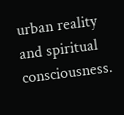urban reality and spiritual consciousness.